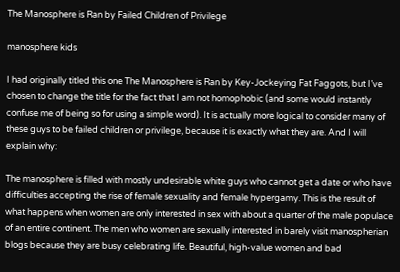The Manosphere is Ran by Failed Children of Privilege

manosphere kids

I had originally titled this one The Manosphere is Ran by Key-Jockeying Fat Faggots, but I’ve chosen to change the title for the fact that I am not homophobic (and some would instantly confuse me of being so for using a simple word). It is actually more logical to consider many of these guys to be failed children or privilege, because it is exactly what they are. And I will explain why:

The manosphere is filled with mostly undesirable white guys who cannot get a date or who have difficulties accepting the rise of female sexuality and female hypergamy. This is the result of what happens when women are only interested in sex with about a quarter of the male populace of an entire continent. The men who women are sexually interested in barely visit manospherian blogs because they are busy celebrating life. Beautiful, high-value women and bad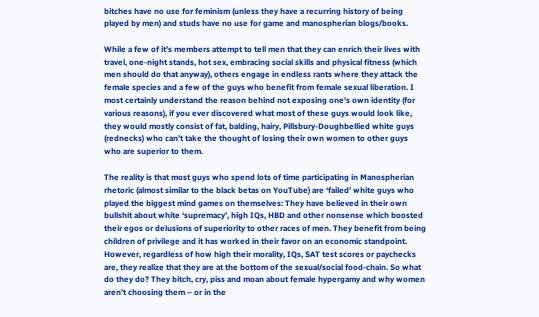bitches have no use for feminism (unless they have a recurring history of being played by men) and studs have no use for game and manospherian blogs/books.

While a few of it’s members attempt to tell men that they can enrich their lives with travel, one-night stands, hot sex, embracing social skills and physical fitness (which men should do that anyway), others engage in endless rants where they attack the female species and a few of the guys who benefit from female sexual liberation. I most certainly understand the reason behind not exposing one’s own identity (for various reasons), if you ever discovered what most of these guys would look like, they would mostly consist of fat, balding, hairy, Pillsbury-Doughbellied white guys (rednecks) who can’t take the thought of losing their own women to other guys who are superior to them.

The reality is that most guys who spend lots of time participating in Manospherian rhetoric (almost similar to the black betas on YouTube) are ‘failed’ white guys who played the biggest mind games on themselves: They have believed in their own bullshit about white ‘supremacy’, high IQs, HBD and other nonsense which boosted their egos or delusions of superiority to other races of men. They benefit from being children of privilege and it has worked in their favor on an economic standpoint. However, regardless of how high their morality, IQs, SAT test scores or paychecks are, they realize that they are at the bottom of the sexual/social food-chain. So what do they do? They bitch, cry, piss and moan about female hypergamy and why women aren’t choosing them – or in the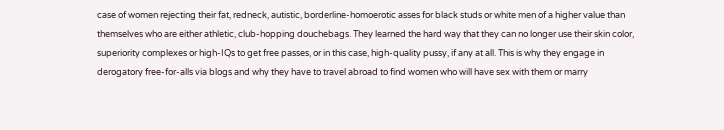case of women rejecting their fat, redneck, autistic, borderline-homoerotic asses for black studs or white men of a higher value than themselves who are either athletic, club-hopping douchebags. They learned the hard way that they can no longer use their skin color, superiority complexes or high-IQs to get free passes, or in this case, high-quality pussy, if any at all. This is why they engage in derogatory free-for-alls via blogs and why they have to travel abroad to find women who will have sex with them or marry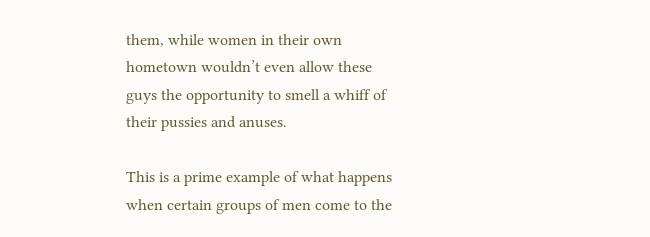them, while women in their own hometown wouldn’t even allow these guys the opportunity to smell a whiff of their pussies and anuses.

This is a prime example of what happens when certain groups of men come to the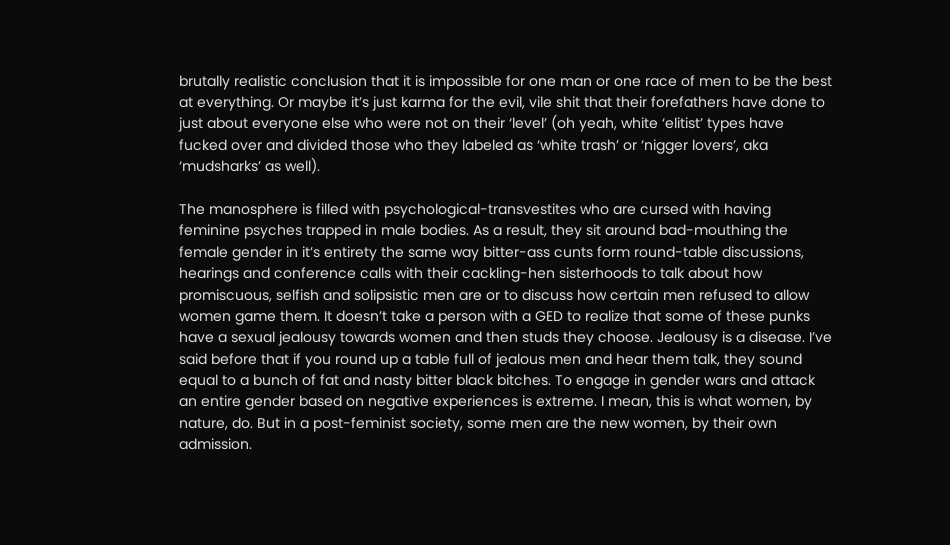brutally realistic conclusion that it is impossible for one man or one race of men to be the best at everything. Or maybe it’s just karma for the evil, vile shit that their forefathers have done to just about everyone else who were not on their ‘level’ (oh yeah, white ‘elitist’ types have fucked over and divided those who they labeled as ‘white trash’ or ‘nigger lovers’, aka ‘mudsharks’ as well).

The manosphere is filled with psychological-transvestites who are cursed with having feminine psyches trapped in male bodies. As a result, they sit around bad-mouthing the female gender in it’s entirety the same way bitter-ass cunts form round-table discussions, hearings and conference calls with their cackling-hen sisterhoods to talk about how promiscuous, selfish and solipsistic men are or to discuss how certain men refused to allow women game them. It doesn’t take a person with a GED to realize that some of these punks have a sexual jealousy towards women and then studs they choose. Jealousy is a disease. I’ve said before that if you round up a table full of jealous men and hear them talk, they sound equal to a bunch of fat and nasty bitter black bitches. To engage in gender wars and attack an entire gender based on negative experiences is extreme. I mean, this is what women, by nature, do. But in a post-feminist society, some men are the new women, by their own admission.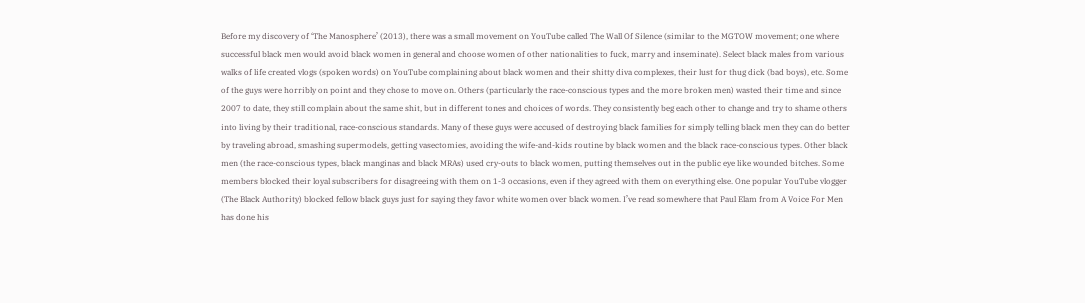Before my discovery of ‘The Manosphere’ (2013), there was a small movement on YouTube called The Wall Of Silence (similar to the MGTOW movement; one where successful black men would avoid black women in general and choose women of other nationalities to fuck, marry and inseminate). Select black males from various walks of life created vlogs (spoken words) on YouTube complaining about black women and their shitty diva complexes, their lust for thug dick (bad boys), etc. Some of the guys were horribly on point and they chose to move on. Others (particularly the race-conscious types and the more broken men) wasted their time and since 2007 to date, they still complain about the same shit, but in different tones and choices of words. They consistently beg each other to change and try to shame others into living by their traditional, race-conscious standards. Many of these guys were accused of destroying black families for simply telling black men they can do better by traveling abroad, smashing supermodels, getting vasectomies, avoiding the wife-and-kids routine by black women and the black race-conscious types. Other black men (the race-conscious types, black manginas and black MRAs) used cry-outs to black women, putting themselves out in the public eye like wounded bitches. Some members blocked their loyal subscribers for disagreeing with them on 1-3 occasions, even if they agreed with them on everything else. One popular YouTube vlogger (The Black Authority) blocked fellow black guys just for saying they favor white women over black women. I’ve read somewhere that Paul Elam from A Voice For Men has done his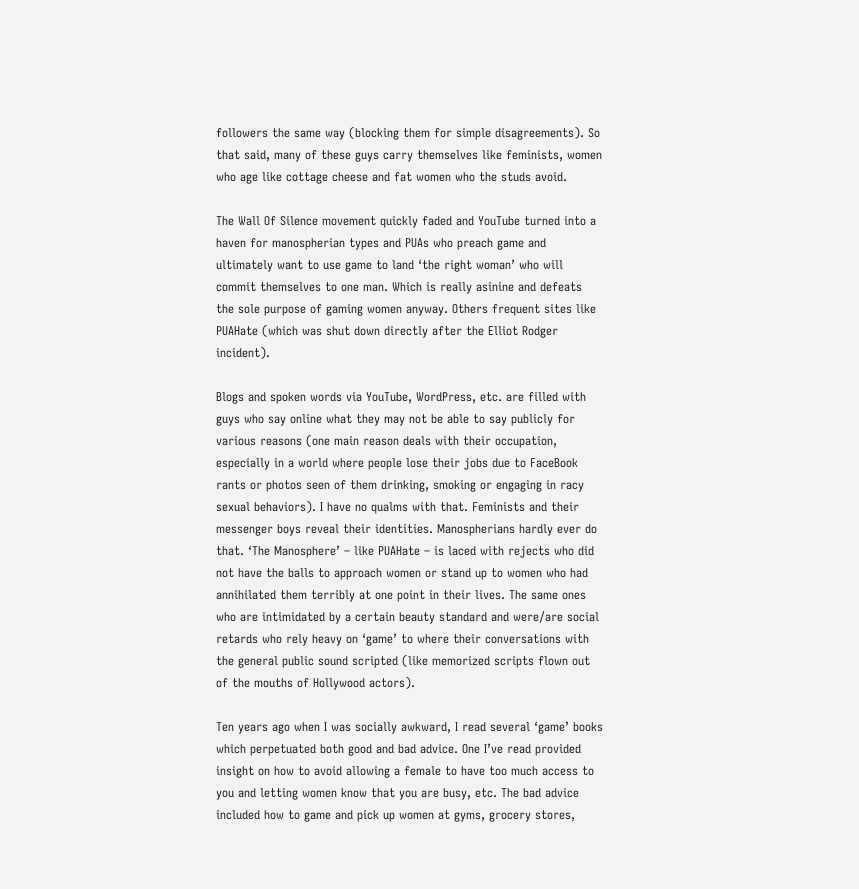followers the same way (blocking them for simple disagreements). So that said, many of these guys carry themselves like feminists, women who age like cottage cheese and fat women who the studs avoid.

The Wall Of Silence movement quickly faded and YouTube turned into a haven for manospherian types and PUAs who preach game and ultimately want to use game to land ‘the right woman’ who will commit themselves to one man. Which is really asinine and defeats the sole purpose of gaming women anyway. Others frequent sites like PUAHate (which was shut down directly after the Elliot Rodger incident).

Blogs and spoken words via YouTube, WordPress, etc. are filled with guys who say online what they may not be able to say publicly for various reasons (one main reason deals with their occupation, especially in a world where people lose their jobs due to FaceBook rants or photos seen of them drinking, smoking or engaging in racy sexual behaviors). I have no qualms with that. Feminists and their messenger boys reveal their identities. Manospherians hardly ever do that. ‘The Manosphere’ – like PUAHate – is laced with rejects who did not have the balls to approach women or stand up to women who had annihilated them terribly at one point in their lives. The same ones who are intimidated by a certain beauty standard and were/are social retards who rely heavy on ‘game’ to where their conversations with the general public sound scripted (like memorized scripts flown out of the mouths of Hollywood actors).

Ten years ago when I was socially awkward, I read several ‘game’ books which perpetuated both good and bad advice. One I’ve read provided insight on how to avoid allowing a female to have too much access to you and letting women know that you are busy, etc. The bad advice included how to game and pick up women at gyms, grocery stores,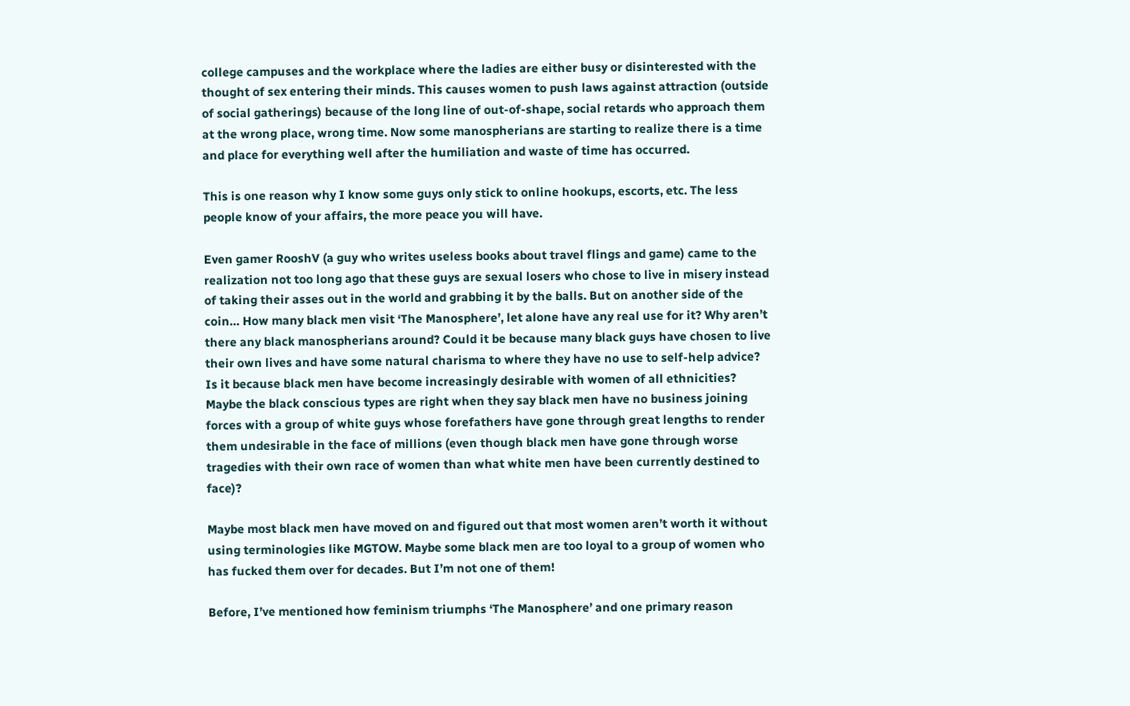college campuses and the workplace where the ladies are either busy or disinterested with the thought of sex entering their minds. This causes women to push laws against attraction (outside of social gatherings) because of the long line of out-of-shape, social retards who approach them at the wrong place, wrong time. Now some manospherians are starting to realize there is a time and place for everything well after the humiliation and waste of time has occurred.

This is one reason why I know some guys only stick to online hookups, escorts, etc. The less people know of your affairs, the more peace you will have.

Even gamer RooshV (a guy who writes useless books about travel flings and game) came to the realization not too long ago that these guys are sexual losers who chose to live in misery instead of taking their asses out in the world and grabbing it by the balls. But on another side of the coin… How many black men visit ‘The Manosphere’, let alone have any real use for it? Why aren’t there any black manospherians around? Could it be because many black guys have chosen to live their own lives and have some natural charisma to where they have no use to self-help advice? Is it because black men have become increasingly desirable with women of all ethnicities? Maybe the black conscious types are right when they say black men have no business joining forces with a group of white guys whose forefathers have gone through great lengths to render them undesirable in the face of millions (even though black men have gone through worse tragedies with their own race of women than what white men have been currently destined to face)?

Maybe most black men have moved on and figured out that most women aren’t worth it without using terminologies like MGTOW. Maybe some black men are too loyal to a group of women who has fucked them over for decades. But I’m not one of them!

Before, I’ve mentioned how feminism triumphs ‘The Manosphere’ and one primary reason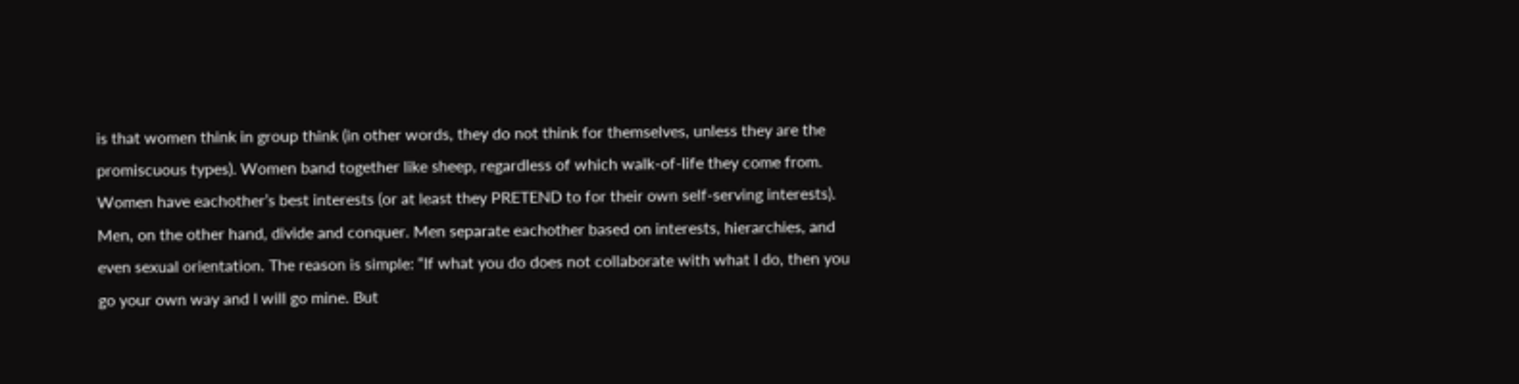is that women think in group think (in other words, they do not think for themselves, unless they are the promiscuous types). Women band together like sheep, regardless of which walk-of-life they come from. Women have eachother’s best interests (or at least they PRETEND to for their own self-serving interests). Men, on the other hand, divide and conquer. Men separate eachother based on interests, hierarchies, and even sexual orientation. The reason is simple: “If what you do does not collaborate with what I do, then you go your own way and I will go mine. But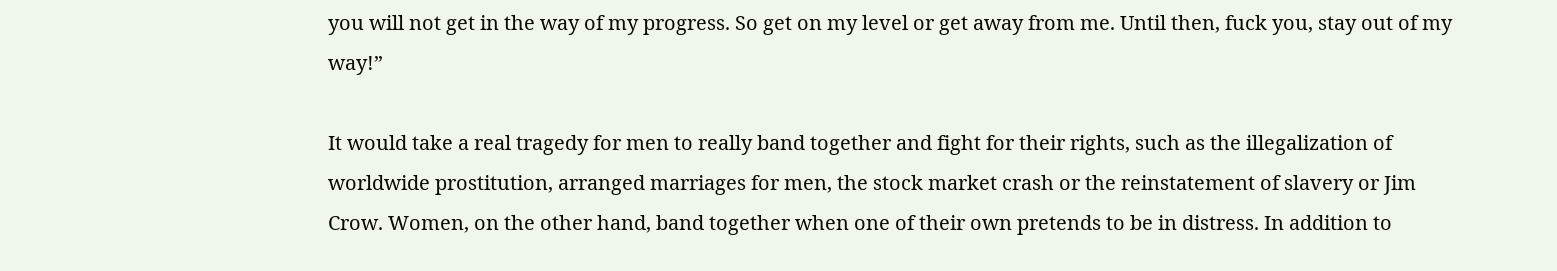you will not get in the way of my progress. So get on my level or get away from me. Until then, fuck you, stay out of my way!”

It would take a real tragedy for men to really band together and fight for their rights, such as the illegalization of worldwide prostitution, arranged marriages for men, the stock market crash or the reinstatement of slavery or Jim Crow. Women, on the other hand, band together when one of their own pretends to be in distress. In addition to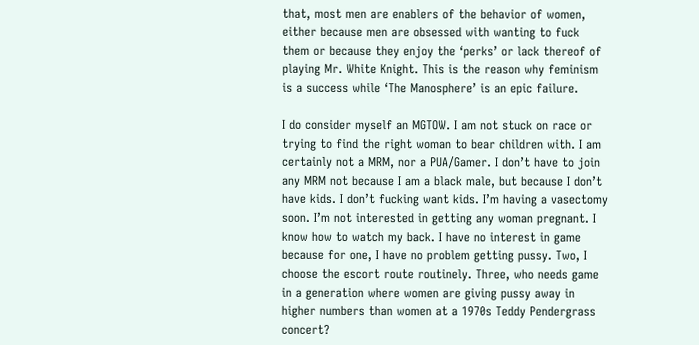that, most men are enablers of the behavior of women, either because men are obsessed with wanting to fuck them or because they enjoy the ‘perks’ or lack thereof of playing Mr. White Knight. This is the reason why feminism is a success while ‘The Manosphere’ is an epic failure.

I do consider myself an MGTOW. I am not stuck on race or trying to find the right woman to bear children with. I am certainly not a MRM, nor a PUA/Gamer. I don’t have to join any MRM not because I am a black male, but because I don’t have kids. I don’t fucking want kids. I’m having a vasectomy soon. I’m not interested in getting any woman pregnant. I know how to watch my back. I have no interest in game because for one, I have no problem getting pussy. Two, I choose the escort route routinely. Three, who needs game in a generation where women are giving pussy away in higher numbers than women at a 1970s Teddy Pendergrass concert?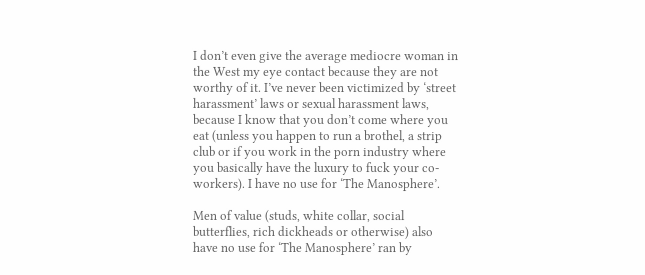I don’t even give the average mediocre woman in the West my eye contact because they are not worthy of it. I’ve never been victimized by ‘street harassment’ laws or sexual harassment laws, because I know that you don’t come where you eat (unless you happen to run a brothel, a strip club or if you work in the porn industry where you basically have the luxury to fuck your co-workers). I have no use for ‘The Manosphere’.

Men of value (studs, white collar, social butterflies, rich dickheads or otherwise) also have no use for ‘The Manosphere’ ran by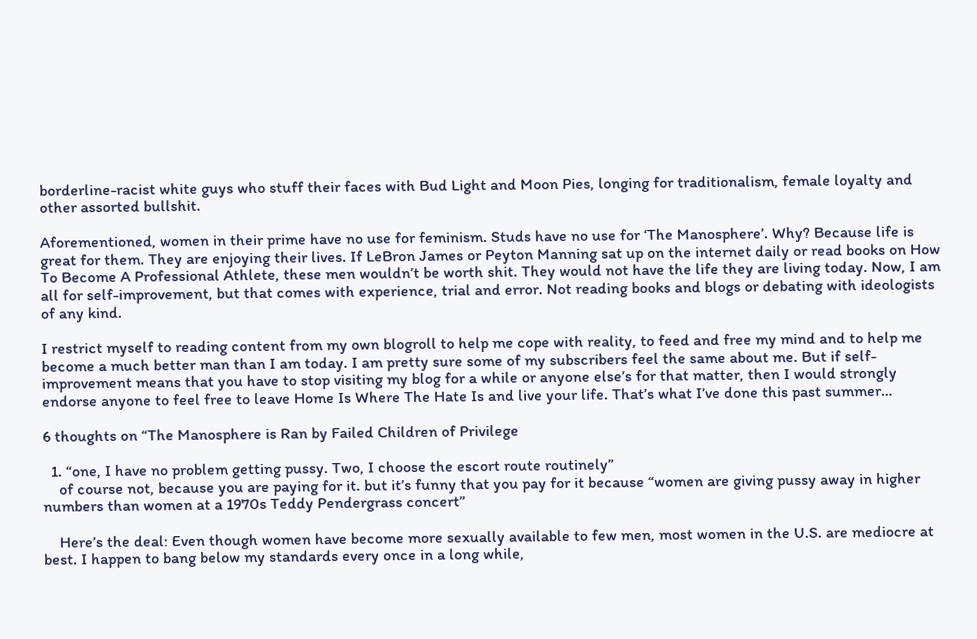borderline-racist white guys who stuff their faces with Bud Light and Moon Pies, longing for traditionalism, female loyalty and other assorted bullshit.

Aforementioned, women in their prime have no use for feminism. Studs have no use for ‘The Manosphere’. Why? Because life is great for them. They are enjoying their lives. If LeBron James or Peyton Manning sat up on the internet daily or read books on How To Become A Professional Athlete, these men wouldn’t be worth shit. They would not have the life they are living today. Now, I am all for self-improvement, but that comes with experience, trial and error. Not reading books and blogs or debating with ideologists of any kind.

I restrict myself to reading content from my own blogroll to help me cope with reality, to feed and free my mind and to help me become a much better man than I am today. I am pretty sure some of my subscribers feel the same about me. But if self-improvement means that you have to stop visiting my blog for a while or anyone else’s for that matter, then I would strongly endorse anyone to feel free to leave Home Is Where The Hate Is and live your life. That’s what I’ve done this past summer…

6 thoughts on “The Manosphere is Ran by Failed Children of Privilege

  1. “one, I have no problem getting pussy. Two, I choose the escort route routinely”
    of course not, because you are paying for it. but it’s funny that you pay for it because “women are giving pussy away in higher numbers than women at a 1970s Teddy Pendergrass concert”

    Here’s the deal: Even though women have become more sexually available to few men, most women in the U.S. are mediocre at best. I happen to bang below my standards every once in a long while,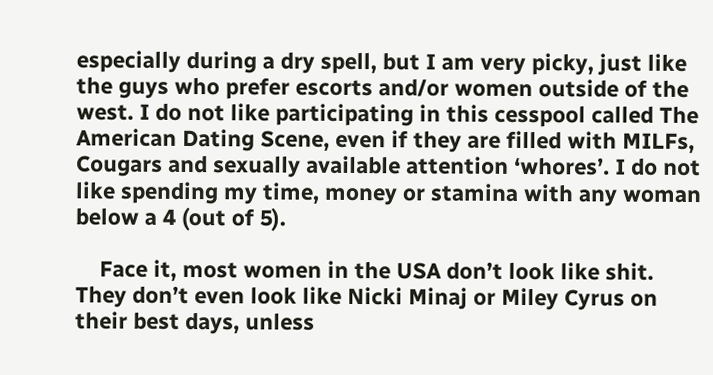especially during a dry spell, but I am very picky, just like the guys who prefer escorts and/or women outside of the west. I do not like participating in this cesspool called The American Dating Scene, even if they are filled with MILFs, Cougars and sexually available attention ‘whores’. I do not like spending my time, money or stamina with any woman below a 4 (out of 5).

    Face it, most women in the USA don’t look like shit. They don’t even look like Nicki Minaj or Miley Cyrus on their best days, unless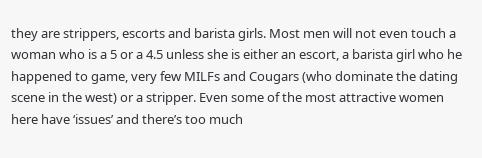they are strippers, escorts and barista girls. Most men will not even touch a woman who is a 5 or a 4.5 unless she is either an escort, a barista girl who he happened to game, very few MILFs and Cougars (who dominate the dating scene in the west) or a stripper. Even some of the most attractive women here have ‘issues’ and there’s too much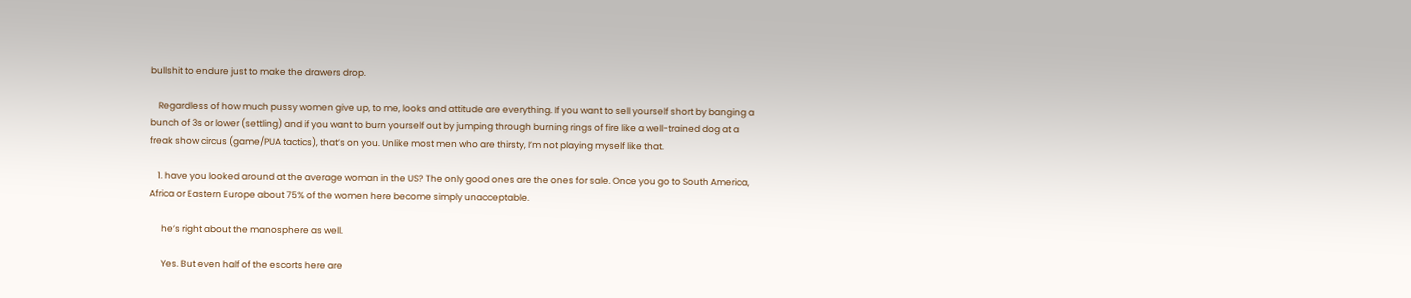bullshit to endure just to make the drawers drop.

    Regardless of how much pussy women give up, to me, looks and attitude are everything. If you want to sell yourself short by banging a bunch of 3s or lower (settling) and if you want to burn yourself out by jumping through burning rings of fire like a well-trained dog at a freak show circus (game/PUA tactics), that’s on you. Unlike most men who are thirsty, I’m not playing myself like that.

    1. have you looked around at the average woman in the US? The only good ones are the ones for sale. Once you go to South America, Africa or Eastern Europe about 75% of the women here become simply unacceptable.

      he’s right about the manosphere as well.

      Yes. But even half of the escorts here are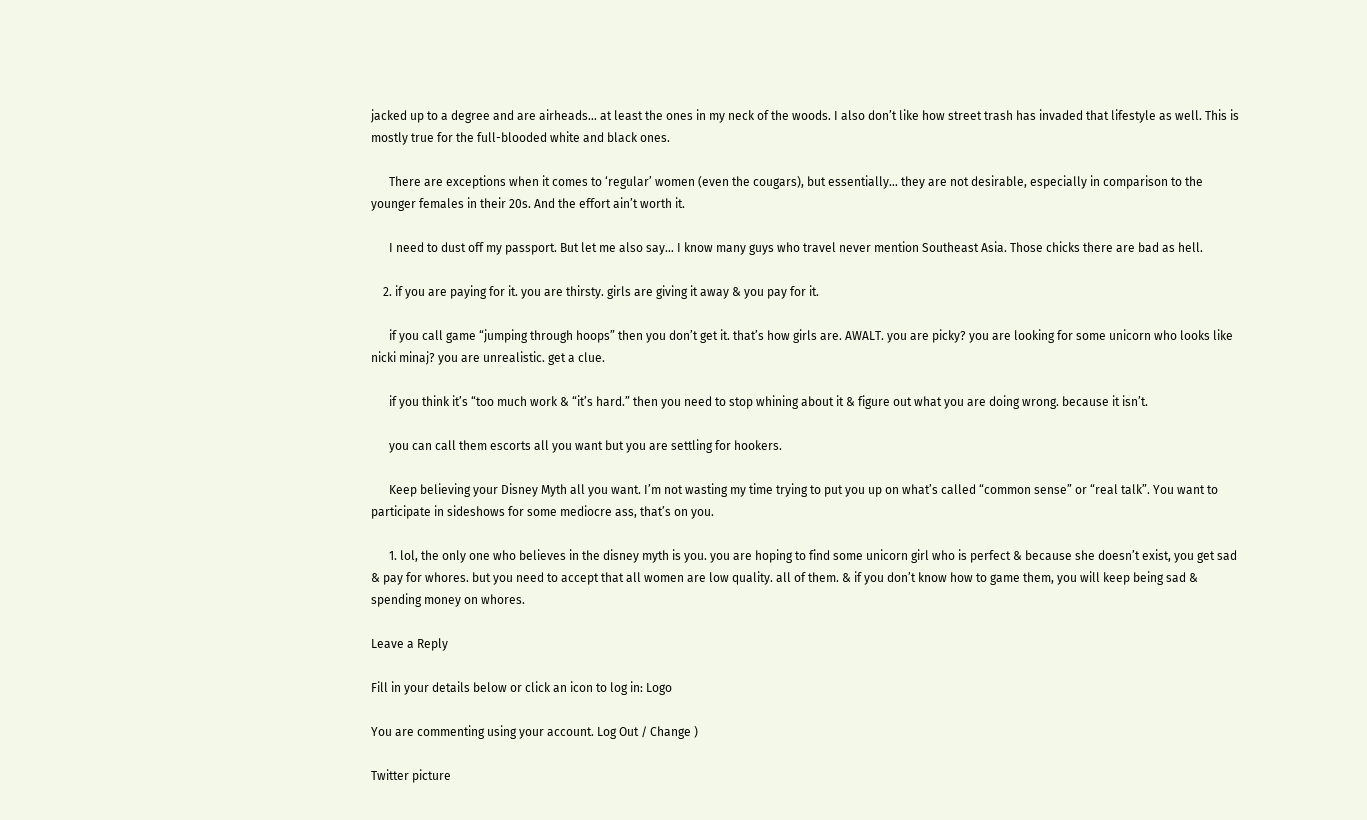jacked up to a degree and are airheads… at least the ones in my neck of the woods. I also don’t like how street trash has invaded that lifestyle as well. This is mostly true for the full-blooded white and black ones.

      There are exceptions when it comes to ‘regular’ women (even the cougars), but essentially… they are not desirable, especially in comparison to the younger females in their 20s. And the effort ain’t worth it.

      I need to dust off my passport. But let me also say… I know many guys who travel never mention Southeast Asia. Those chicks there are bad as hell.

    2. if you are paying for it. you are thirsty. girls are giving it away & you pay for it.

      if you call game “jumping through hoops” then you don’t get it. that’s how girls are. AWALT. you are picky? you are looking for some unicorn who looks like nicki minaj? you are unrealistic. get a clue.

      if you think it’s “too much work & “it’s hard.” then you need to stop whining about it & figure out what you are doing wrong. because it isn’t.

      you can call them escorts all you want but you are settling for hookers.

      Keep believing your Disney Myth all you want. I’m not wasting my time trying to put you up on what’s called “common sense” or “real talk”. You want to participate in sideshows for some mediocre ass, that’s on you.

      1. lol, the only one who believes in the disney myth is you. you are hoping to find some unicorn girl who is perfect & because she doesn’t exist, you get sad & pay for whores. but you need to accept that all women are low quality. all of them. & if you don’t know how to game them, you will keep being sad & spending money on whores.

Leave a Reply

Fill in your details below or click an icon to log in: Logo

You are commenting using your account. Log Out / Change )

Twitter picture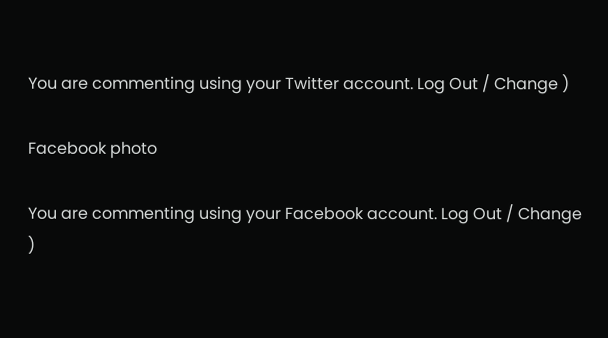You are commenting using your Twitter account. Log Out / Change )

Facebook photo

You are commenting using your Facebook account. Log Out / Change )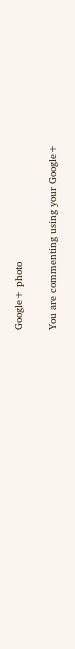Google+ photo

You are commenting using your Google+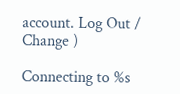account. Log Out / Change )

Connecting to %s